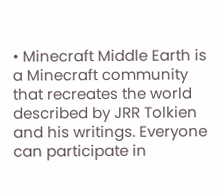• Minecraft Middle Earth is a Minecraft community that recreates the world described by JRR Tolkien and his writings. Everyone can participate in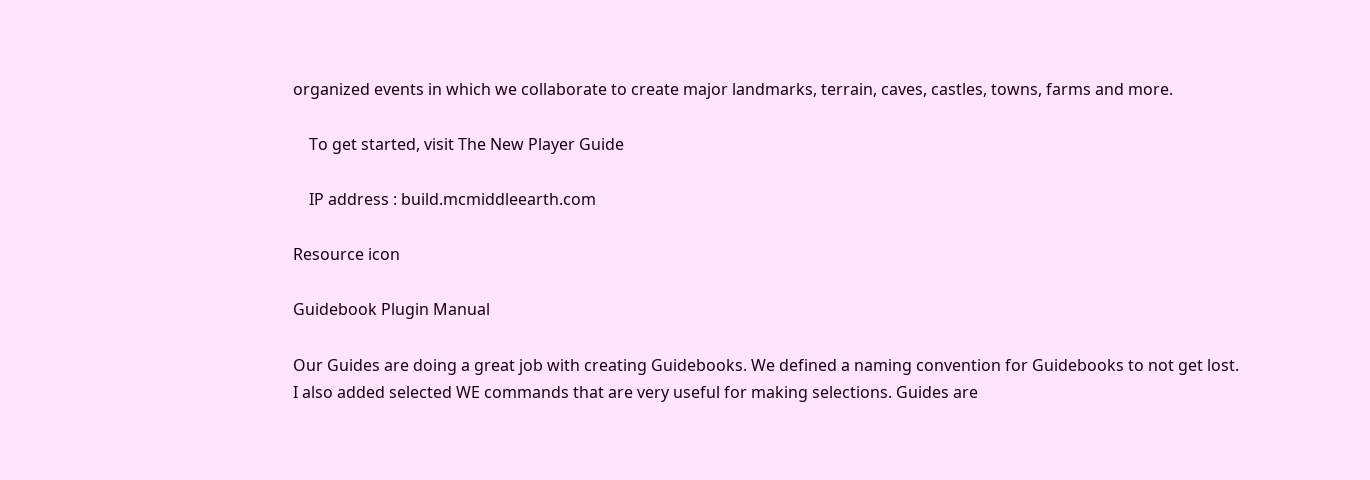organized events in which we collaborate to create major landmarks, terrain, caves, castles, towns, farms and more.

    To get started, visit The New Player Guide

    IP address : build.mcmiddleearth.com

Resource icon

Guidebook Plugin Manual

Our Guides are doing a great job with creating Guidebooks. We defined a naming convention for Guidebooks to not get lost.
I also added selected WE commands that are very useful for making selections. Guides are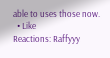able to uses those now.
  • Like
Reactions: Raffyyy